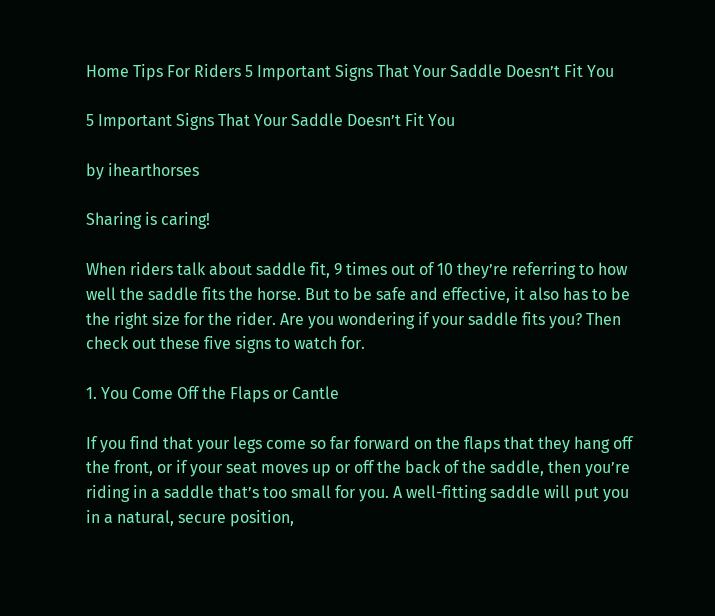Home Tips For Riders 5 Important Signs That Your Saddle Doesn’t Fit You

5 Important Signs That Your Saddle Doesn’t Fit You

by ihearthorses

Sharing is caring!

When riders talk about saddle fit, 9 times out of 10 they’re referring to how well the saddle fits the horse. But to be safe and effective, it also has to be the right size for the rider. Are you wondering if your saddle fits you? Then check out these five signs to watch for.

1. You Come Off the Flaps or Cantle

If you find that your legs come so far forward on the flaps that they hang off the front, or if your seat moves up or off the back of the saddle, then you’re riding in a saddle that’s too small for you. A well-fitting saddle will put you in a natural, secure position,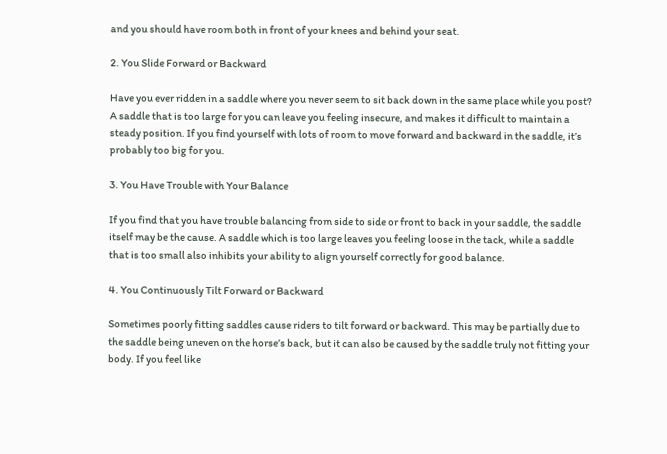and you should have room both in front of your knees and behind your seat.

2. You Slide Forward or Backward

Have you ever ridden in a saddle where you never seem to sit back down in the same place while you post? A saddle that is too large for you can leave you feeling insecure, and makes it difficult to maintain a steady position. If you find yourself with lots of room to move forward and backward in the saddle, it’s probably too big for you.

3. You Have Trouble with Your Balance

If you find that you have trouble balancing from side to side or front to back in your saddle, the saddle itself may be the cause. A saddle which is too large leaves you feeling loose in the tack, while a saddle that is too small also inhibits your ability to align yourself correctly for good balance.

4. You Continuously Tilt Forward or Backward

Sometimes poorly fitting saddles cause riders to tilt forward or backward. This may be partially due to the saddle being uneven on the horse’s back, but it can also be caused by the saddle truly not fitting your body. If you feel like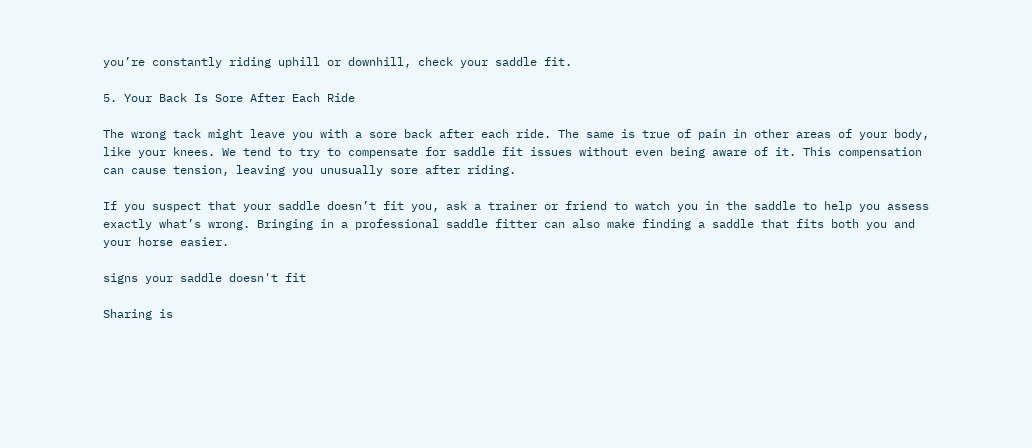you’re constantly riding uphill or downhill, check your saddle fit.

5. Your Back Is Sore After Each Ride

The wrong tack might leave you with a sore back after each ride. The same is true of pain in other areas of your body, like your knees. We tend to try to compensate for saddle fit issues without even being aware of it. This compensation can cause tension, leaving you unusually sore after riding.

If you suspect that your saddle doesn’t fit you, ask a trainer or friend to watch you in the saddle to help you assess exactly what’s wrong. Bringing in a professional saddle fitter can also make finding a saddle that fits both you and your horse easier.

signs your saddle doesn't fit

Sharing is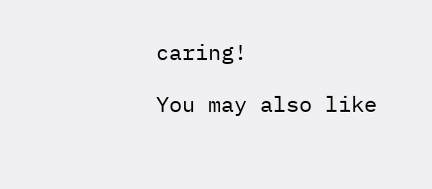caring!

You may also like